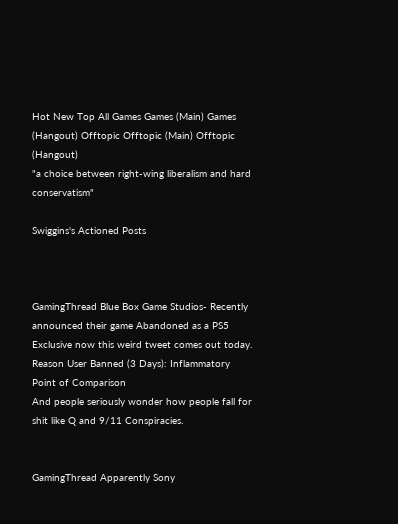Hot New Top All Games Games (Main) Games (Hangout) Offtopic Offtopic (Main) Offtopic (Hangout)
"a choice between right-wing liberalism and hard conservatism"

Swiggins's Actioned Posts



GamingThread Blue Box Game Studios- Recently announced their game Abandoned as a PS5 Exclusive now this weird tweet comes out today.
Reason User Banned (3 Days): Inflammatory Point of Comparison
And people seriously wonder how people fall for shit like Q and 9/11 Conspiracies.


GamingThread Apparently Sony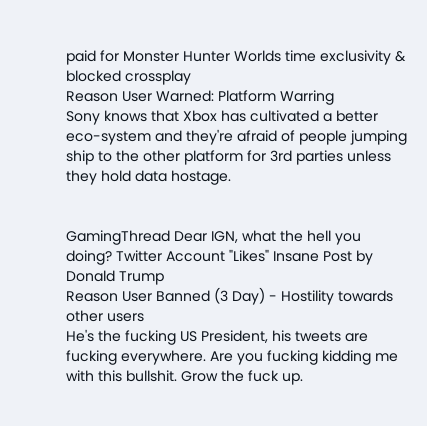paid for Monster Hunter Worlds time exclusivity & blocked crossplay
Reason User Warned: Platform Warring
Sony knows that Xbox has cultivated a better eco-system and they're afraid of people jumping ship to the other platform for 3rd parties unless they hold data hostage.


GamingThread Dear IGN, what the hell you doing? Twitter Account "Likes" Insane Post by Donald Trump
Reason User Banned (3 Day) - Hostility towards other users
He's the fucking US President, his tweets are fucking everywhere. Are you fucking kidding me with this bullshit. Grow the fuck up.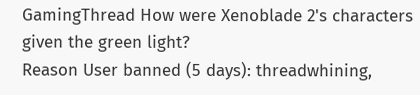GamingThread How were Xenoblade 2's characters given the green light?
Reason User banned (5 days): threadwhining,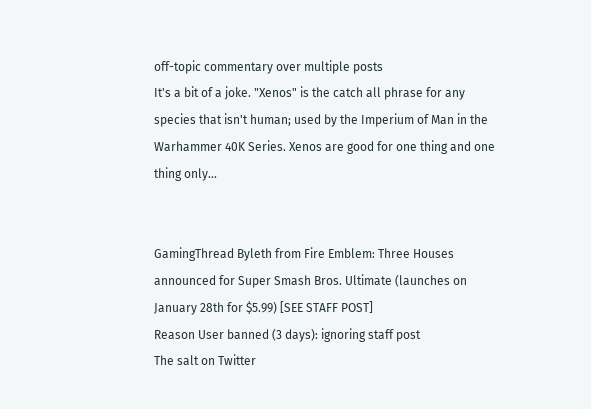off-topic commentary over multiple posts
It's a bit of a joke. "Xenos" is the catch all phrase for any species that isn't human; used by the Imperium of Man in the Warhammer 40K Series. Xenos are good for one thing and one thing only...


GamingThread Byleth from Fire Emblem: Three Houses announced for Super Smash Bros. Ultimate (launches on January 28th for $5.99) [SEE STAFF POST]
Reason User banned (3 days): ignoring staff post
The salt on Twitter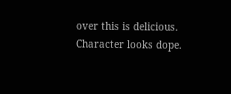over this is delicious. Character looks dope.